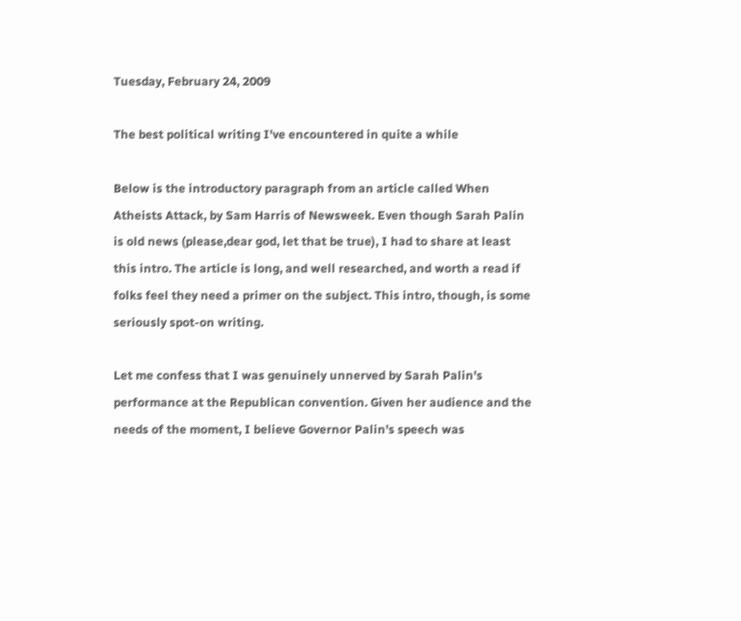Tuesday, February 24, 2009

The best political writing I've encountered in quite a while

Below is the introductory paragraph from an article called When Atheists Attack, by Sam Harris of Newsweek. Even though Sarah Palin is old news (please,dear god, let that be true), I had to share at least this intro. The article is long, and well researched, and worth a read if folks feel they need a primer on the subject. This intro, though, is some seriously spot-on writing.

Let me confess that I was genuinely unnerved by Sarah Palin's performance at the Republican convention. Given her audience and the needs of the moment, I believe Governor Palin's speech was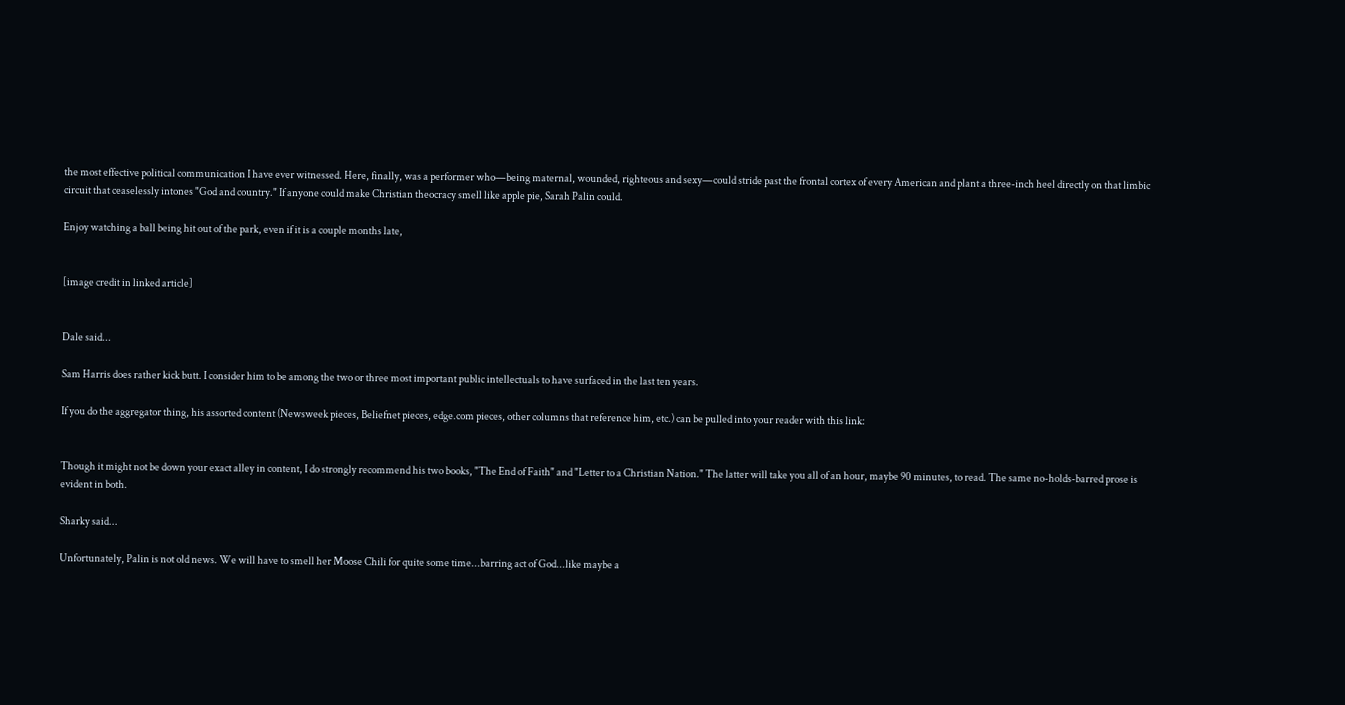the most effective political communication I have ever witnessed. Here, finally, was a performer who—being maternal, wounded, righteous and sexy—could stride past the frontal cortex of every American and plant a three-inch heel directly on that limbic circuit that ceaselessly intones "God and country." If anyone could make Christian theocracy smell like apple pie, Sarah Palin could.

Enjoy watching a ball being hit out of the park, even if it is a couple months late,


[image credit in linked article]


Dale said...

Sam Harris does rather kick butt. I consider him to be among the two or three most important public intellectuals to have surfaced in the last ten years.

If you do the aggregator thing, his assorted content (Newsweek pieces, Beliefnet pieces, edge.com pieces, other columns that reference him, etc.) can be pulled into your reader with this link:


Though it might not be down your exact alley in content, I do strongly recommend his two books, "The End of Faith" and "Letter to a Christian Nation." The latter will take you all of an hour, maybe 90 minutes, to read. The same no-holds-barred prose is evident in both.

Sharky said...

Unfortunately, Palin is not old news. We will have to smell her Moose Chili for quite some time...barring act of God...like maybe a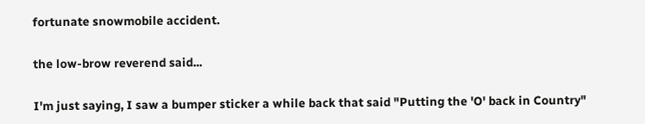fortunate snowmobile accident.

the low-brow reverend said...

I'm just saying, I saw a bumper sticker a while back that said "Putting the 'O' back in Country"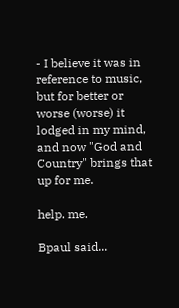- I believe it was in reference to music, but for better or worse (worse) it lodged in my mind, and now "God and Country" brings that up for me.

help. me.

Bpaul said...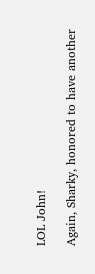LOL John!

Again, Sharky, honored to have another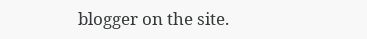blogger on the site.